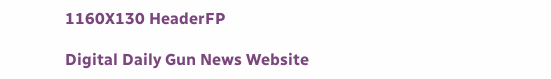1160X130 HeaderFP

Digital Daily Gun News Website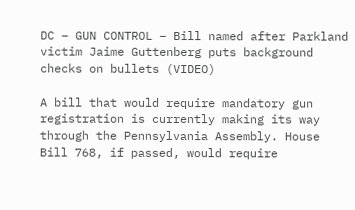DC – GUN CONTROL – Bill named after Parkland victim Jaime Guttenberg puts background checks on bullets (VIDEO)

A bill that would require mandatory gun registration is currently making its way through the Pennsylvania Assembly. House Bill 768, if passed, would require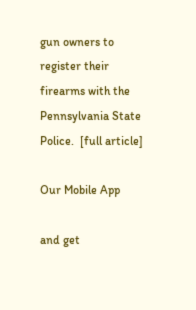gun owners to register their firearms with the Pennsylvania State Police.  [full article]

Our Mobile App

and get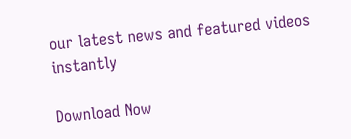our latest news and featured videos instantly

Download Now